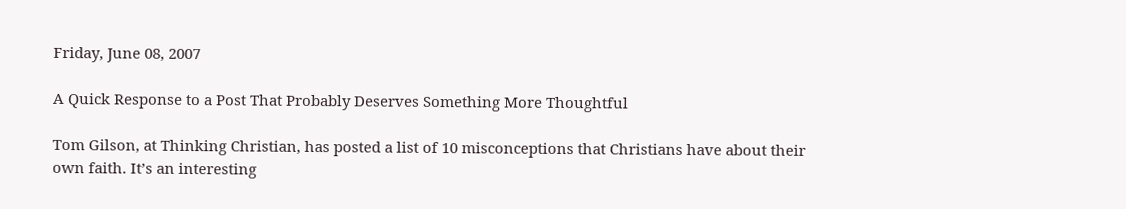Friday, June 08, 2007

A Quick Response to a Post That Probably Deserves Something More Thoughtful

Tom Gilson, at Thinking Christian, has posted a list of 10 misconceptions that Christians have about their own faith. It’s an interesting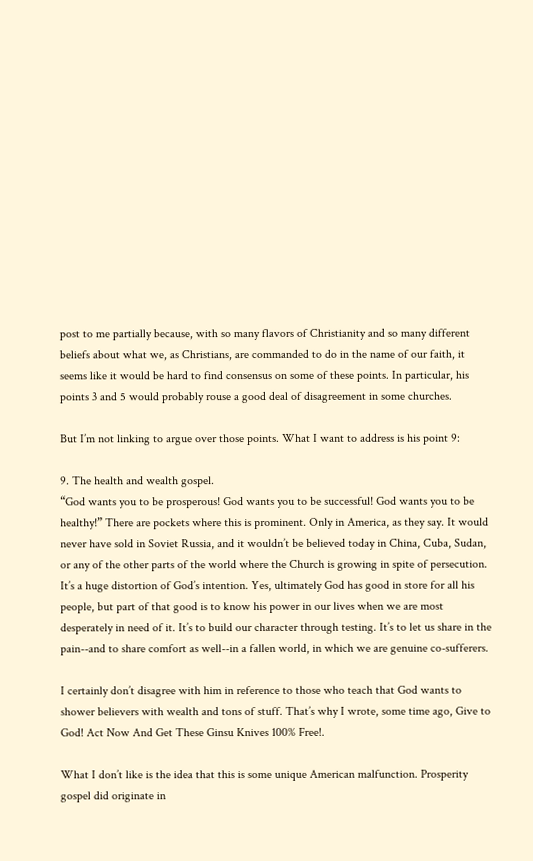post to me partially because, with so many flavors of Christianity and so many different beliefs about what we, as Christians, are commanded to do in the name of our faith, it seems like it would be hard to find consensus on some of these points. In particular, his points 3 and 5 would probably rouse a good deal of disagreement in some churches.

But I’m not linking to argue over those points. What I want to address is his point 9:

9. The health and wealth gospel.
“God wants you to be prosperous! God wants you to be successful! God wants you to be healthy!” There are pockets where this is prominent. Only in America, as they say. It would never have sold in Soviet Russia, and it wouldn’t be believed today in China, Cuba, Sudan, or any of the other parts of the world where the Church is growing in spite of persecution. It’s a huge distortion of God’s intention. Yes, ultimately God has good in store for all his people, but part of that good is to know his power in our lives when we are most desperately in need of it. It’s to build our character through testing. It’s to let us share in the pain--and to share comfort as well--in a fallen world, in which we are genuine co-sufferers.

I certainly don’t disagree with him in reference to those who teach that God wants to shower believers with wealth and tons of stuff. That’s why I wrote, some time ago, Give to God! Act Now And Get These Ginsu Knives 100% Free!.

What I don’t like is the idea that this is some unique American malfunction. Prosperity gospel did originate in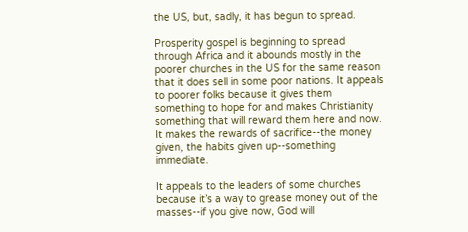the US, but, sadly, it has begun to spread.

Prosperity gospel is beginning to spread through Africa and it abounds mostly in the poorer churches in the US for the same reason that it does sell in some poor nations. It appeals to poorer folks because it gives them something to hope for and makes Christianity something that will reward them here and now. It makes the rewards of sacrifice--the money given, the habits given up--something immediate.

It appeals to the leaders of some churches because it’s a way to grease money out of the masses--if you give now, God will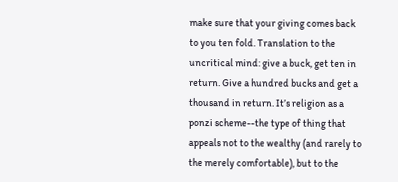make sure that your giving comes back to you ten fold. Translation to the uncritical mind: give a buck, get ten in return. Give a hundred bucks and get a thousand in return. It’s religion as a ponzi scheme--the type of thing that appeals not to the wealthy (and rarely to the merely comfortable), but to the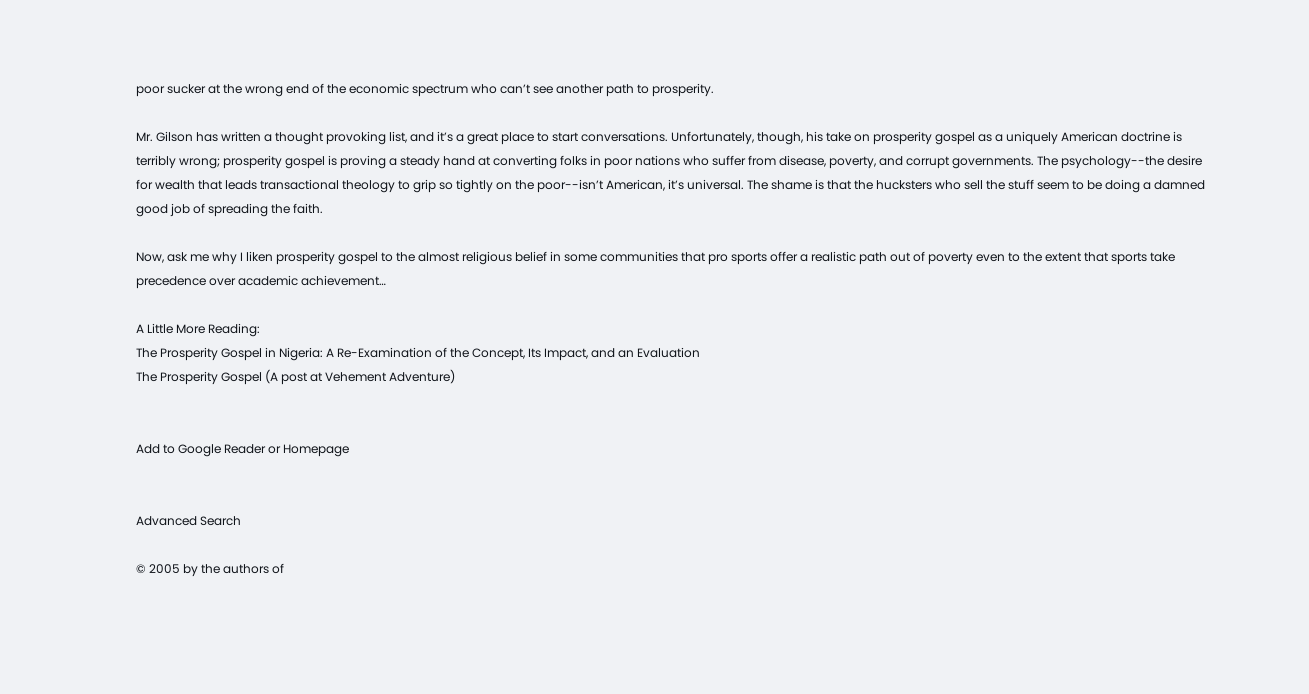poor sucker at the wrong end of the economic spectrum who can’t see another path to prosperity.

Mr. Gilson has written a thought provoking list, and it’s a great place to start conversations. Unfortunately, though, his take on prosperity gospel as a uniquely American doctrine is terribly wrong; prosperity gospel is proving a steady hand at converting folks in poor nations who suffer from disease, poverty, and corrupt governments. The psychology--the desire for wealth that leads transactional theology to grip so tightly on the poor--isn’t American, it’s universal. The shame is that the hucksters who sell the stuff seem to be doing a damned good job of spreading the faith.

Now, ask me why I liken prosperity gospel to the almost religious belief in some communities that pro sports offer a realistic path out of poverty even to the extent that sports take precedence over academic achievement…

A Little More Reading:
The Prosperity Gospel in Nigeria: A Re-Examination of the Concept, Its Impact, and an Evaluation
The Prosperity Gospel (A post at Vehement Adventure)


Add to Google Reader or Homepage


Advanced Search

© 2005 by the authors of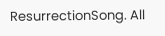ResurrectionSong. All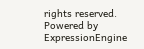rights reserved.
Powered by ExpressionEngine